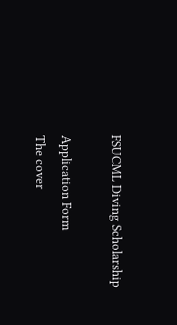FSUCML Diving Scholarship

Application Form
The cover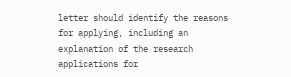letter should identify the reasons for applying, including an explanation of the research applications for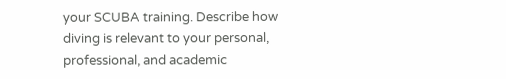your SCUBA training. Describe how diving is relevant to your personal, professional, and academic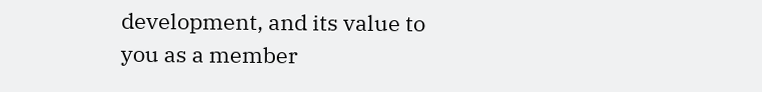development, and its value to you as a member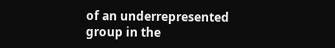of an underrepresented group in the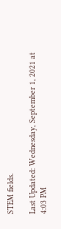STEM fields.

Last Updated: Wednesday, September 1, 2021 at 4:03 PM